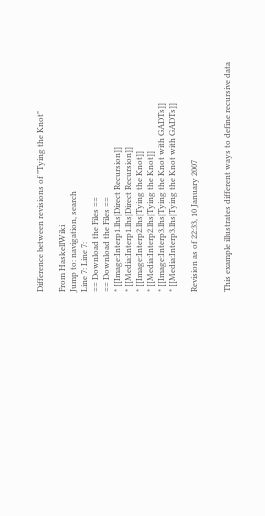Difference between revisions of "Tying the Knot"

From HaskellWiki
Jump to: navigation, search
Line 7: Line 7:
== Download the Files ==
== Download the Files ==
* [[Image:Interp1.lhs|Direct Recursion]]
* [[Media:Interp1.lhs|Direct Recursion]]
* [[Image:Interp2.lhs|Tying the Knot]]
* [[Media:Interp2.lhs|Tying the Knot]]
* [[Image:Interp3.lhs|Tying the Knot with GADTs]]
* [[Media:Interp3.lhs|Tying the Knot with GADTs]]

Revision as of 22:33, 10 January 2007


This example illustrates different ways to define recursive data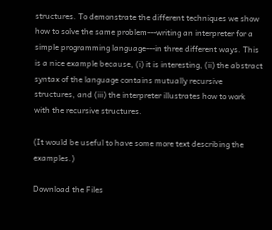structures. To demonstrate the different techniques we show how to solve the same problem---writing an interpreter for a simple programming language---in three different ways. This is a nice example because, (i) it is interesting, (ii) the abstract syntax of the language contains mutually recursive structures, and (iii) the interpreter illustrates how to work with the recursive structures.

(It would be useful to have some more text describing the examples.)

Download the Files